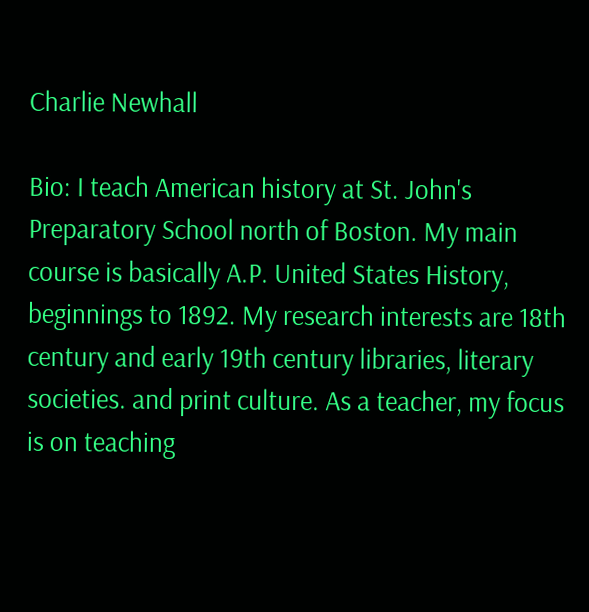Charlie Newhall

Bio: I teach American history at St. John's Preparatory School north of Boston. My main course is basically A.P. United States History, beginnings to 1892. My research interests are 18th century and early 19th century libraries, literary societies. and print culture. As a teacher, my focus is on teaching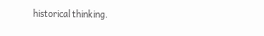historical thinking.